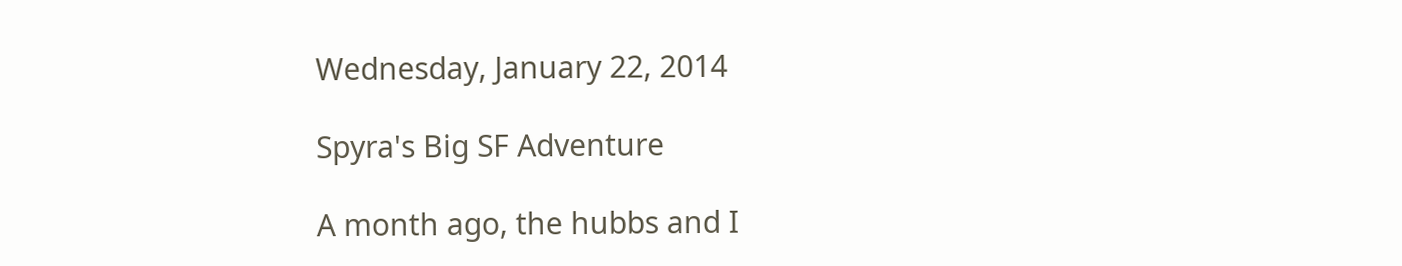Wednesday, January 22, 2014

Spyra's Big SF Adventure

A month ago, the hubbs and I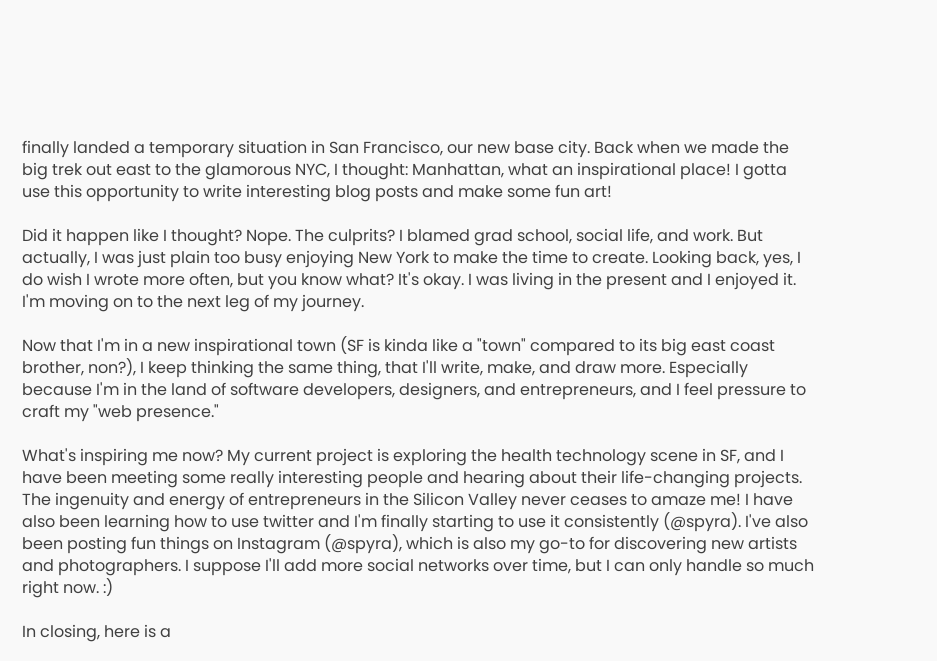finally landed a temporary situation in San Francisco, our new base city. Back when we made the big trek out east to the glamorous NYC, I thought: Manhattan, what an inspirational place! I gotta use this opportunity to write interesting blog posts and make some fun art!

Did it happen like I thought? Nope. The culprits? I blamed grad school, social life, and work. But actually, I was just plain too busy enjoying New York to make the time to create. Looking back, yes, I do wish I wrote more often, but you know what? It's okay. I was living in the present and I enjoyed it. I'm moving on to the next leg of my journey.

Now that I'm in a new inspirational town (SF is kinda like a "town" compared to its big east coast brother, non?), I keep thinking the same thing, that I'll write, make, and draw more. Especially because I'm in the land of software developers, designers, and entrepreneurs, and I feel pressure to craft my "web presence."

What's inspiring me now? My current project is exploring the health technology scene in SF, and I have been meeting some really interesting people and hearing about their life-changing projects. The ingenuity and energy of entrepreneurs in the Silicon Valley never ceases to amaze me! I have also been learning how to use twitter and I'm finally starting to use it consistently (@spyra). I've also been posting fun things on Instagram (@spyra), which is also my go-to for discovering new artists and photographers. I suppose I'll add more social networks over time, but I can only handle so much right now. :)

In closing, here is a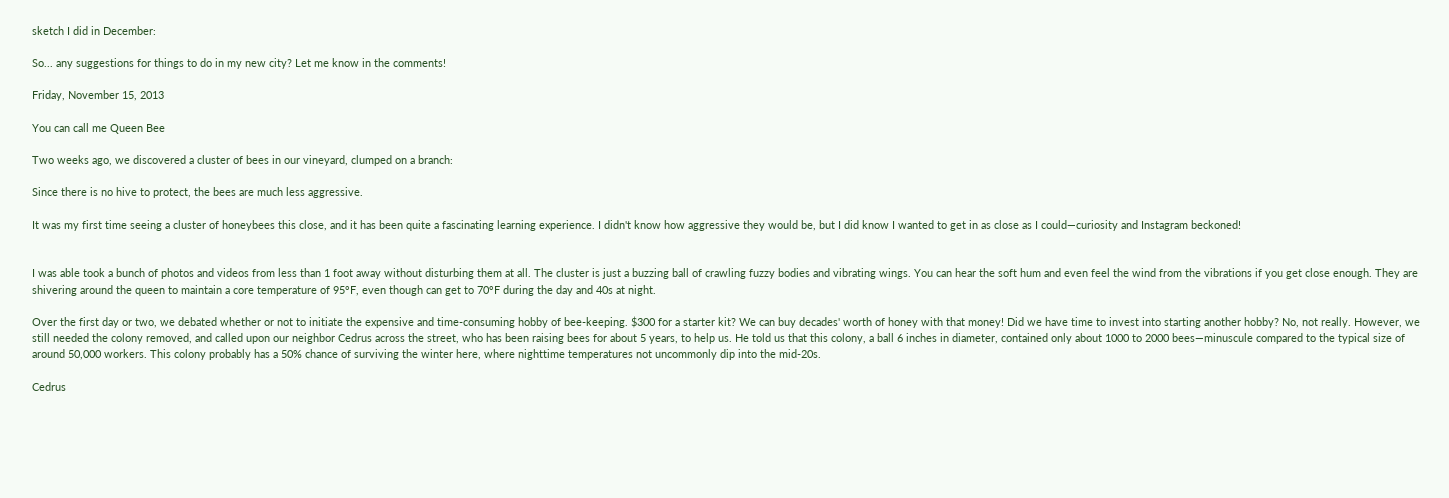sketch I did in December:

So... any suggestions for things to do in my new city? Let me know in the comments!

Friday, November 15, 2013

You can call me Queen Bee

Two weeks ago, we discovered a cluster of bees in our vineyard, clumped on a branch:

Since there is no hive to protect, the bees are much less aggressive.

It was my first time seeing a cluster of honeybees this close, and it has been quite a fascinating learning experience. I didn't know how aggressive they would be, but I did know I wanted to get in as close as I could—curiosity and Instagram beckoned!


I was able took a bunch of photos and videos from less than 1 foot away without disturbing them at all. The cluster is just a buzzing ball of crawling fuzzy bodies and vibrating wings. You can hear the soft hum and even feel the wind from the vibrations if you get close enough. They are shivering around the queen to maintain a core temperature of 95°F, even though can get to 70°F during the day and 40s at night.

Over the first day or two, we debated whether or not to initiate the expensive and time-consuming hobby of bee-keeping. $300 for a starter kit? We can buy decades' worth of honey with that money! Did we have time to invest into starting another hobby? No, not really. However, we still needed the colony removed, and called upon our neighbor Cedrus across the street, who has been raising bees for about 5 years, to help us. He told us that this colony, a ball 6 inches in diameter, contained only about 1000 to 2000 bees—minuscule compared to the typical size of around 50,000 workers. This colony probably has a 50% chance of surviving the winter here, where nighttime temperatures not uncommonly dip into the mid-20s.

Cedrus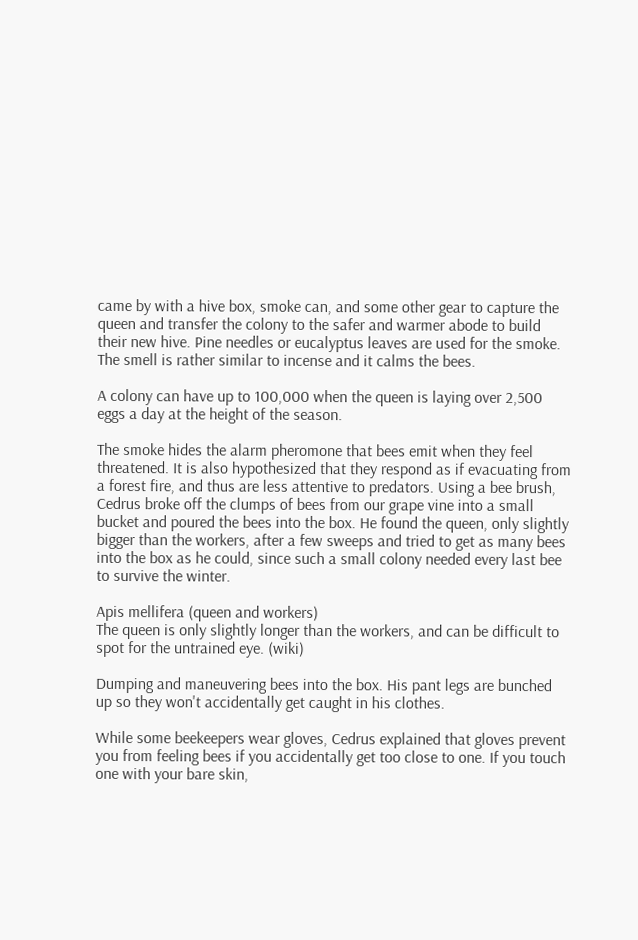came by with a hive box, smoke can, and some other gear to capture the queen and transfer the colony to the safer and warmer abode to build their new hive. Pine needles or eucalyptus leaves are used for the smoke. The smell is rather similar to incense and it calms the bees.

A colony can have up to 100,000 when the queen is laying over 2,500 eggs a day at the height of the season.

The smoke hides the alarm pheromone that bees emit when they feel threatened. It is also hypothesized that they respond as if evacuating from a forest fire, and thus are less attentive to predators. Using a bee brush, Cedrus broke off the clumps of bees from our grape vine into a small bucket and poured the bees into the box. He found the queen, only slightly bigger than the workers, after a few sweeps and tried to get as many bees into the box as he could, since such a small colony needed every last bee to survive the winter.

Apis mellifera (queen and workers)
The queen is only slightly longer than the workers, and can be difficult to spot for the untrained eye. (wiki)

Dumping and maneuvering bees into the box. His pant legs are bunched up so they won't accidentally get caught in his clothes.

While some beekeepers wear gloves, Cedrus explained that gloves prevent you from feeling bees if you accidentally get too close to one. If you touch one with your bare skin,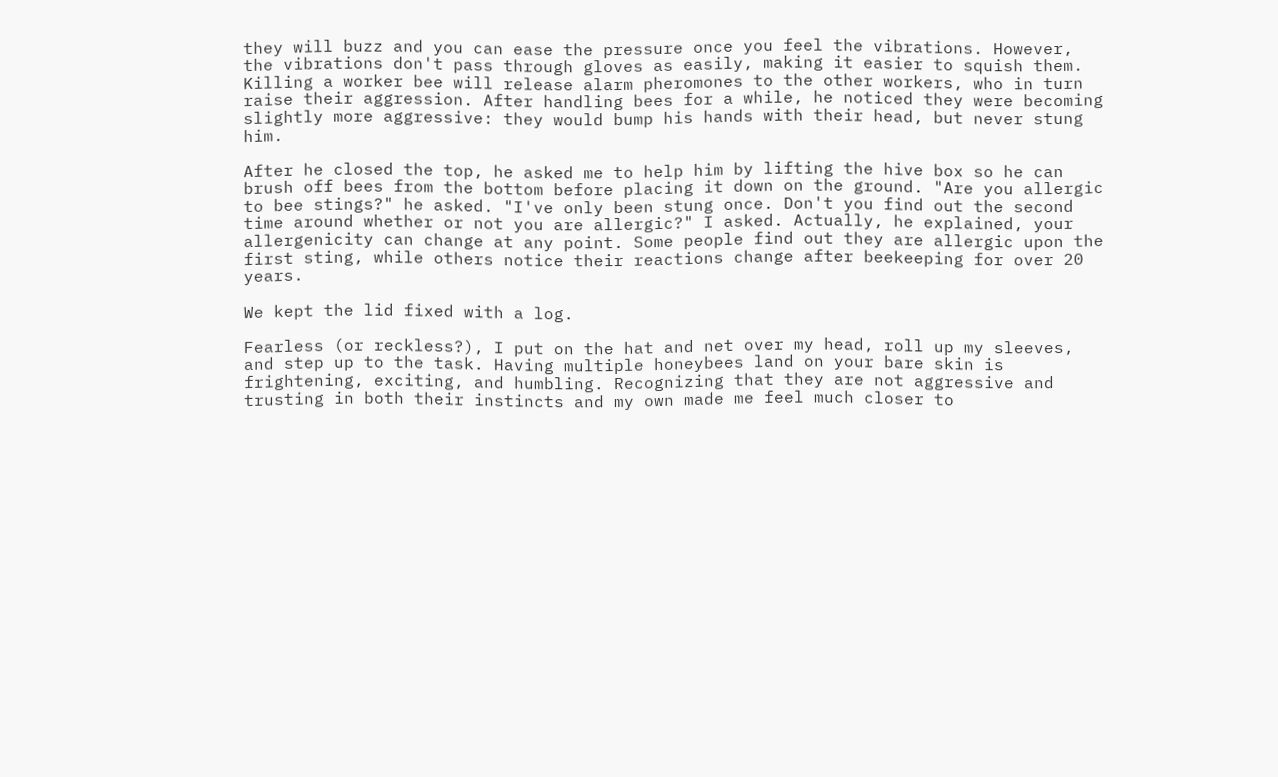they will buzz and you can ease the pressure once you feel the vibrations. However, the vibrations don't pass through gloves as easily, making it easier to squish them. Killing a worker bee will release alarm pheromones to the other workers, who in turn raise their aggression. After handling bees for a while, he noticed they were becoming slightly more aggressive: they would bump his hands with their head, but never stung him.

After he closed the top, he asked me to help him by lifting the hive box so he can brush off bees from the bottom before placing it down on the ground. "Are you allergic to bee stings?" he asked. "I've only been stung once. Don't you find out the second time around whether or not you are allergic?" I asked. Actually, he explained, your allergenicity can change at any point. Some people find out they are allergic upon the first sting, while others notice their reactions change after beekeeping for over 20 years.

We kept the lid fixed with a log.

Fearless (or reckless?), I put on the hat and net over my head, roll up my sleeves, and step up to the task. Having multiple honeybees land on your bare skin is frightening, exciting, and humbling. Recognizing that they are not aggressive and trusting in both their instincts and my own made me feel much closer to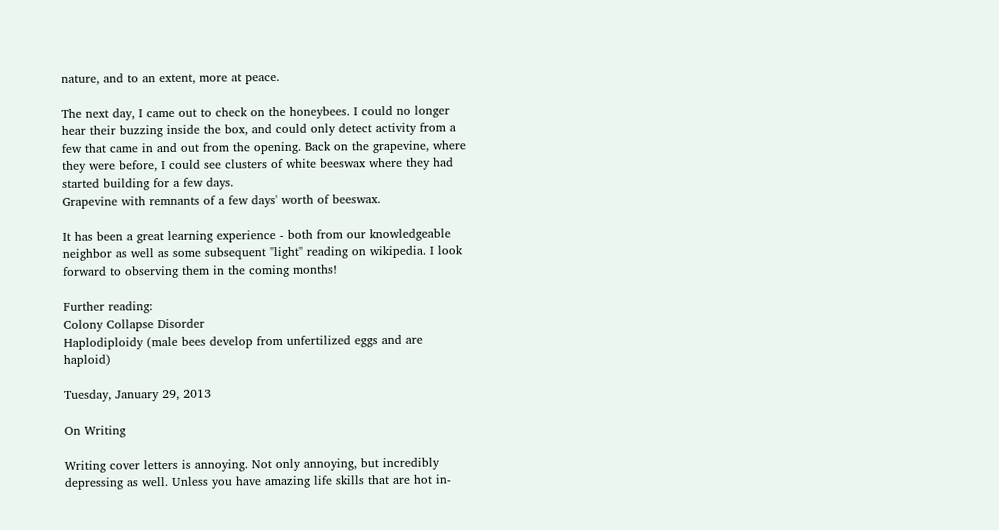nature, and to an extent, more at peace.

The next day, I came out to check on the honeybees. I could no longer hear their buzzing inside the box, and could only detect activity from a few that came in and out from the opening. Back on the grapevine, where they were before, I could see clusters of white beeswax where they had started building for a few days.
Grapevine with remnants of a few days' worth of beeswax.

It has been a great learning experience - both from our knowledgeable neighbor as well as some subsequent "light" reading on wikipedia. I look forward to observing them in the coming months!

Further reading:
Colony Collapse Disorder
Haplodiploidy (male bees develop from unfertilized eggs and are haploid)

Tuesday, January 29, 2013

On Writing

Writing cover letters is annoying. Not only annoying, but incredibly depressing as well. Unless you have amazing life skills that are hot in-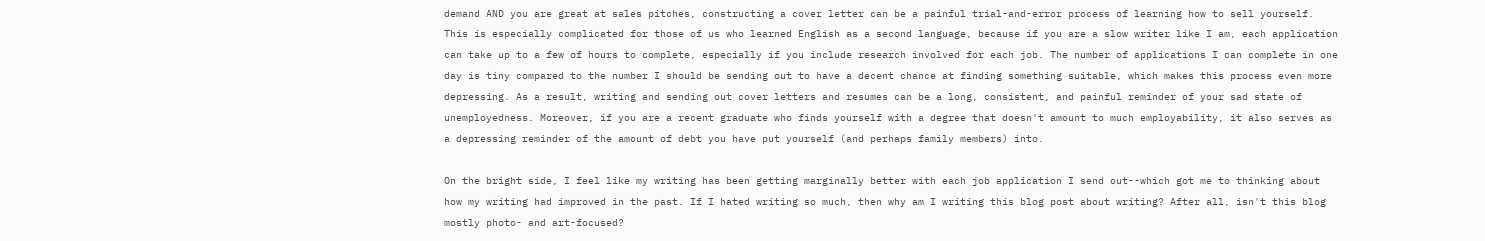demand AND you are great at sales pitches, constructing a cover letter can be a painful trial-and-error process of learning how to sell yourself. This is especially complicated for those of us who learned English as a second language, because if you are a slow writer like I am, each application can take up to a few of hours to complete, especially if you include research involved for each job. The number of applications I can complete in one day is tiny compared to the number I should be sending out to have a decent chance at finding something suitable, which makes this process even more depressing. As a result, writing and sending out cover letters and resumes can be a long, consistent, and painful reminder of your sad state of unemployedness. Moreover, if you are a recent graduate who finds yourself with a degree that doesn't amount to much employability, it also serves as a depressing reminder of the amount of debt you have put yourself (and perhaps family members) into.

On the bright side, I feel like my writing has been getting marginally better with each job application I send out--which got me to thinking about how my writing had improved in the past. If I hated writing so much, then why am I writing this blog post about writing? After all, isn't this blog mostly photo- and art-focused?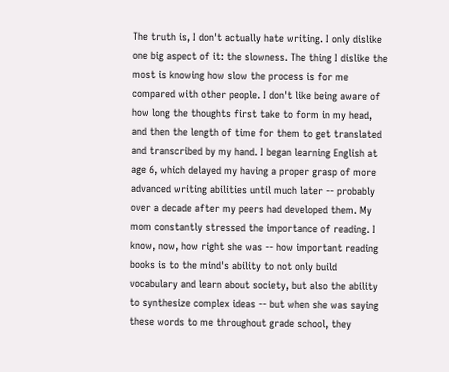The truth is, I don't actually hate writing. I only dislike one big aspect of it: the slowness. The thing I dislike the most is knowing how slow the process is for me compared with other people. I don't like being aware of how long the thoughts first take to form in my head, and then the length of time for them to get translated and transcribed by my hand. I began learning English at age 6, which delayed my having a proper grasp of more advanced writing abilities until much later -- probably over a decade after my peers had developed them. My mom constantly stressed the importance of reading. I know, now, how right she was -- how important reading books is to the mind's ability to not only build vocabulary and learn about society, but also the ability to synthesize complex ideas -- but when she was saying these words to me throughout grade school, they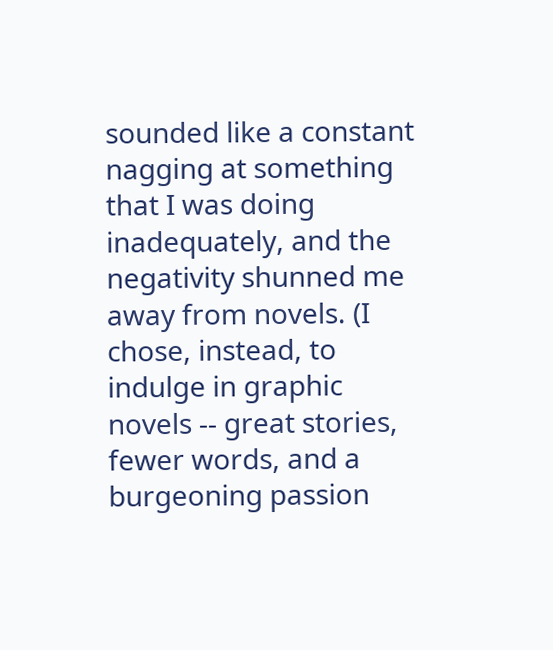sounded like a constant nagging at something that I was doing inadequately, and the negativity shunned me away from novels. (I chose, instead, to indulge in graphic novels -- great stories, fewer words, and a burgeoning passion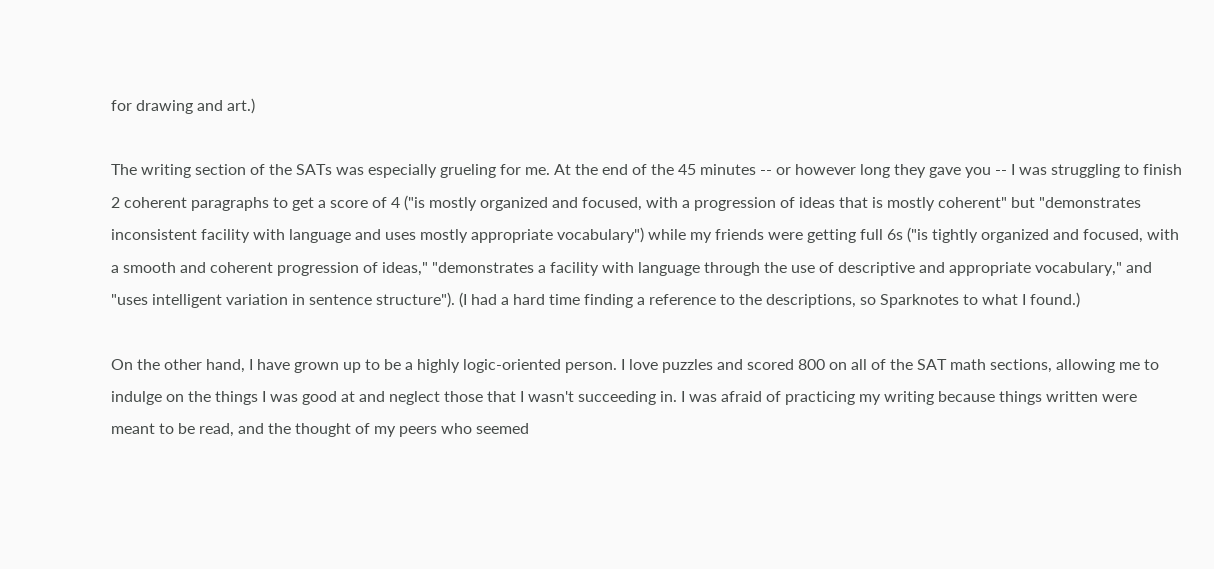for drawing and art.)

The writing section of the SATs was especially grueling for me. At the end of the 45 minutes -- or however long they gave you -- I was struggling to finish 2 coherent paragraphs to get a score of 4 ("is mostly organized and focused, with a progression of ideas that is mostly coherent" but "demonstrates inconsistent facility with language and uses mostly appropriate vocabulary") while my friends were getting full 6s ("is tightly organized and focused, with a smooth and coherent progression of ideas," "demonstrates a facility with language through the use of descriptive and appropriate vocabulary," and "uses intelligent variation in sentence structure"). (I had a hard time finding a reference to the descriptions, so Sparknotes to what I found.)

On the other hand, I have grown up to be a highly logic-oriented person. I love puzzles and scored 800 on all of the SAT math sections, allowing me to indulge on the things I was good at and neglect those that I wasn't succeeding in. I was afraid of practicing my writing because things written were meant to be read, and the thought of my peers who seemed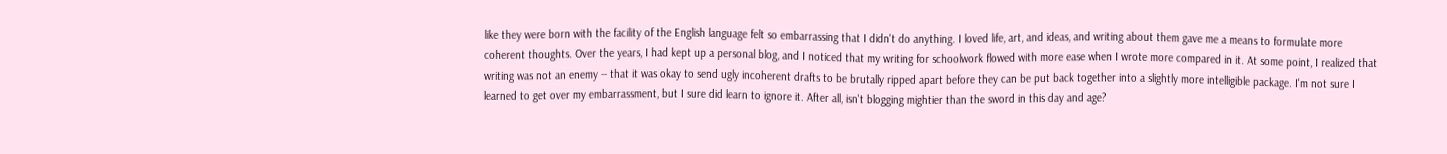like they were born with the facility of the English language felt so embarrassing that I didn't do anything. I loved life, art, and ideas, and writing about them gave me a means to formulate more coherent thoughts. Over the years, I had kept up a personal blog, and I noticed that my writing for schoolwork flowed with more ease when I wrote more compared in it. At some point, I realized that writing was not an enemy -- that it was okay to send ugly incoherent drafts to be brutally ripped apart before they can be put back together into a slightly more intelligible package. I'm not sure I learned to get over my embarrassment, but I sure did learn to ignore it. After all, isn't blogging mightier than the sword in this day and age?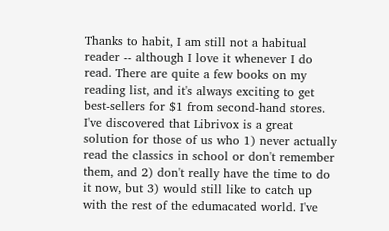Thanks to habit, I am still not a habitual reader -- although I love it whenever I do read. There are quite a few books on my reading list, and it's always exciting to get best-sellers for $1 from second-hand stores. I've discovered that Librivox is a great solution for those of us who 1) never actually read the classics in school or don't remember them, and 2) don't really have the time to do it now, but 3) would still like to catch up with the rest of the edumacated world. I've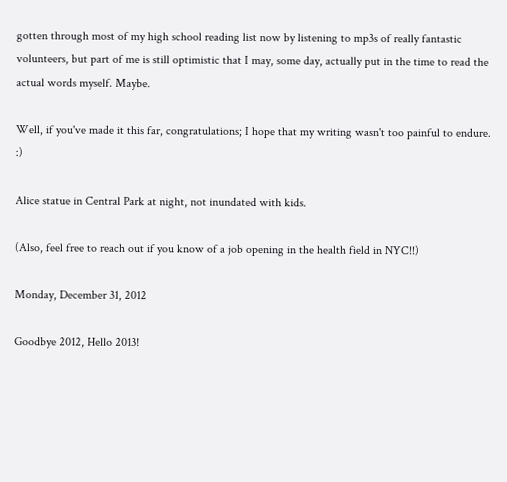gotten through most of my high school reading list now by listening to mp3s of really fantastic volunteers, but part of me is still optimistic that I may, some day, actually put in the time to read the actual words myself. Maybe.

Well, if you've made it this far, congratulations; I hope that my writing wasn't too painful to endure. :)

Alice statue in Central Park at night, not inundated with kids.

(Also, feel free to reach out if you know of a job opening in the health field in NYC!!)

Monday, December 31, 2012

Goodbye 2012, Hello 2013!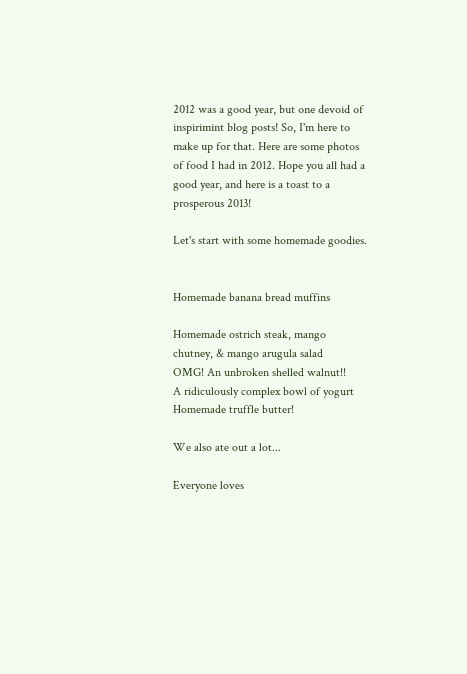2012 was a good year, but one devoid of inspirimint blog posts! So, I'm here to make up for that. Here are some photos of food I had in 2012. Hope you all had a good year, and here is a toast to a prosperous 2013!

Let's start with some homemade goodies.


Homemade banana bread muffins

Homemade ostrich steak, mango chutney, & mango arugula salad
OMG! An unbroken shelled walnut!!
A ridiculously complex bowl of yogurt
Homemade truffle butter!

We also ate out a lot...

Everyone loves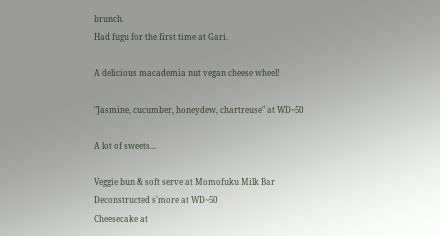brunch.
Had fugu for the first time at Gari.

A delicious macademia nut vegan cheese wheel!

"Jasmine, cucumber, honeydew, chartreuse" at WD~50

A lot of sweets...

Veggie bun & soft serve at Momofuku Milk Bar
Deconstructed s'more at WD~50
Cheesecake at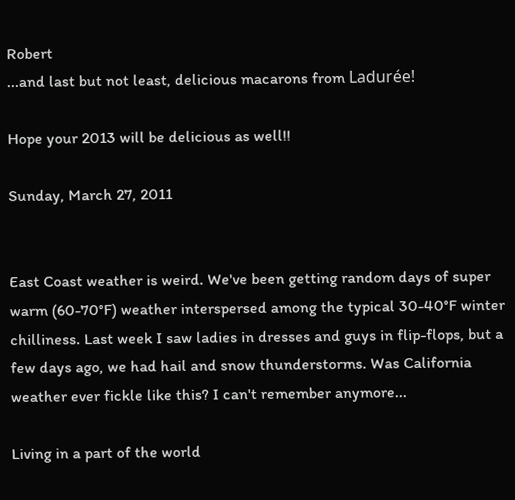Robert
...and last but not least, delicious macarons from Ladurée!

Hope your 2013 will be delicious as well!!

Sunday, March 27, 2011


East Coast weather is weird. We've been getting random days of super warm (60-70°F) weather interspersed among the typical 30-40°F winter chilliness. Last week I saw ladies in dresses and guys in flip-flops, but a few days ago, we had hail and snow thunderstorms. Was California weather ever fickle like this? I can't remember anymore...

Living in a part of the world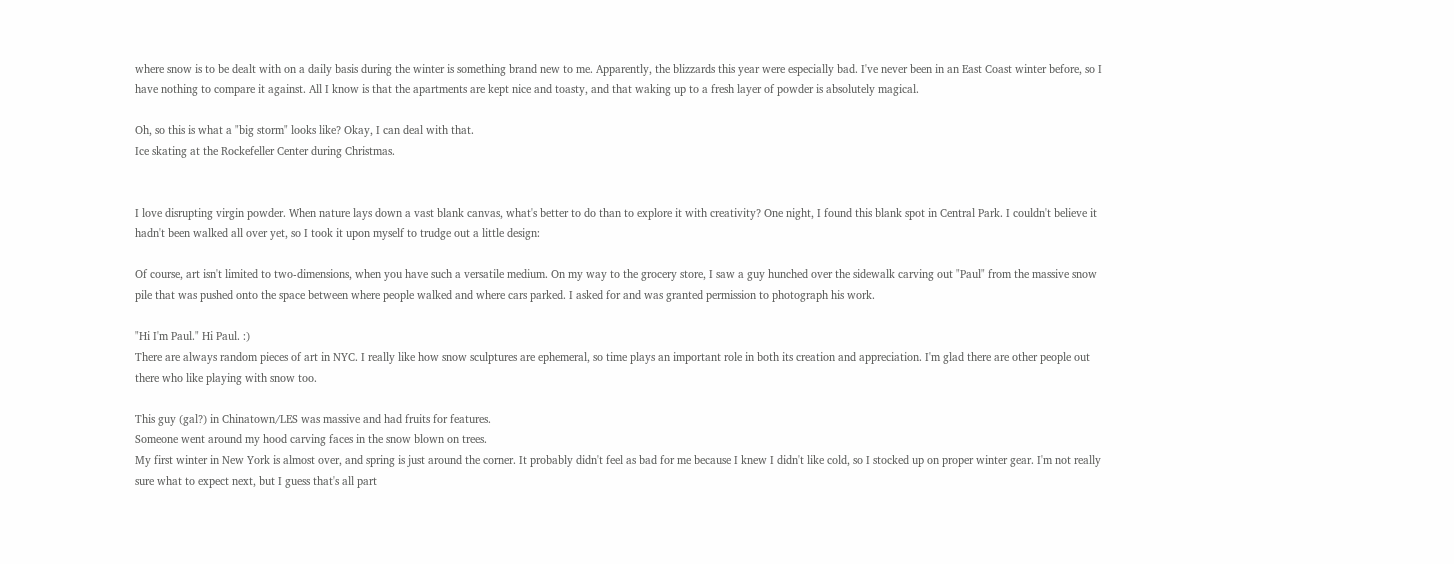where snow is to be dealt with on a daily basis during the winter is something brand new to me. Apparently, the blizzards this year were especially bad. I've never been in an East Coast winter before, so I have nothing to compare it against. All I know is that the apartments are kept nice and toasty, and that waking up to a fresh layer of powder is absolutely magical.

Oh, so this is what a "big storm" looks like? Okay, I can deal with that.
Ice skating at the Rockefeller Center during Christmas.


I love disrupting virgin powder. When nature lays down a vast blank canvas, what's better to do than to explore it with creativity? One night, I found this blank spot in Central Park. I couldn't believe it hadn't been walked all over yet, so I took it upon myself to trudge out a little design:

Of course, art isn't limited to two-dimensions, when you have such a versatile medium. On my way to the grocery store, I saw a guy hunched over the sidewalk carving out "Paul" from the massive snow pile that was pushed onto the space between where people walked and where cars parked. I asked for and was granted permission to photograph his work.

"Hi I'm Paul." Hi Paul. :)
There are always random pieces of art in NYC. I really like how snow sculptures are ephemeral, so time plays an important role in both its creation and appreciation. I'm glad there are other people out there who like playing with snow too.

This guy (gal?) in Chinatown/LES was massive and had fruits for features.
Someone went around my hood carving faces in the snow blown on trees.
My first winter in New York is almost over, and spring is just around the corner. It probably didn't feel as bad for me because I knew I didn't like cold, so I stocked up on proper winter gear. I'm not really sure what to expect next, but I guess that's all part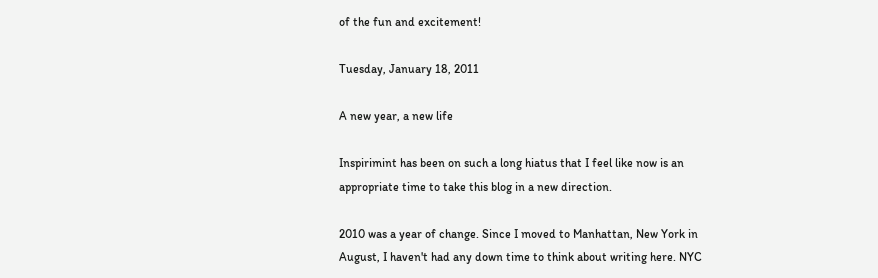of the fun and excitement!

Tuesday, January 18, 2011

A new year, a new life

Inspirimint has been on such a long hiatus that I feel like now is an appropriate time to take this blog in a new direction.

2010 was a year of change. Since I moved to Manhattan, New York in August, I haven't had any down time to think about writing here. NYC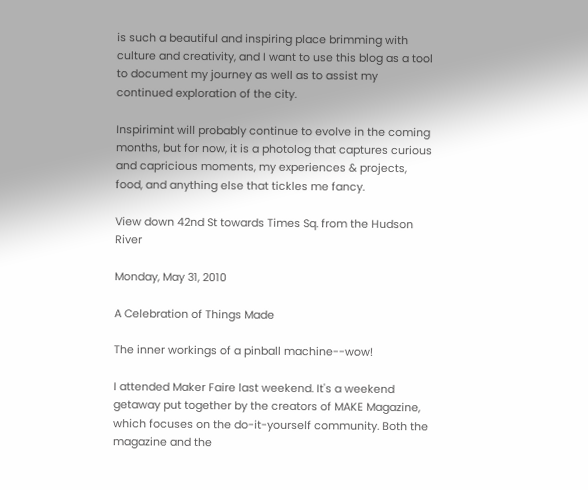is such a beautiful and inspiring place brimming with culture and creativity, and I want to use this blog as a tool to document my journey as well as to assist my continued exploration of the city.

Inspirimint will probably continue to evolve in the coming months, but for now, it is a photolog that captures curious and capricious moments, my experiences & projects, food, and anything else that tickles me fancy.

View down 42nd St towards Times Sq. from the Hudson River

Monday, May 31, 2010

A Celebration of Things Made

The inner workings of a pinball machine--wow!

I attended Maker Faire last weekend. It's a weekend getaway put together by the creators of MAKE Magazine, which focuses on the do-it-yourself community. Both the magazine and the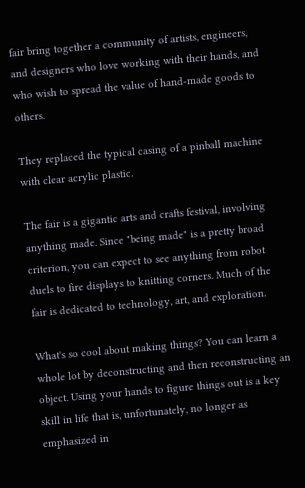fair bring together a community of artists, engineers, and designers who love working with their hands, and who wish to spread the value of hand-made goods to others.

They replaced the typical casing of a pinball machine with clear acrylic plastic.

The fair is a gigantic arts and crafts festival, involving anything made. Since "being made" is a pretty broad criterion, you can expect to see anything from robot duels to fire displays to knitting corners. Much of the fair is dedicated to technology, art, and exploration.

What's so cool about making things? You can learn a whole lot by deconstructing and then reconstructing an object. Using your hands to figure things out is a key skill in life that is, unfortunately, no longer as emphasized in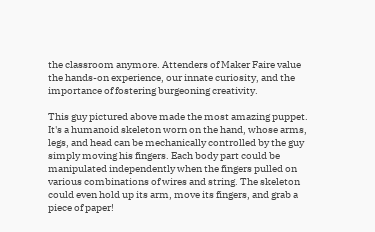the classroom anymore. Attenders of Maker Faire value the hands-on experience, our innate curiosity, and the importance of fostering burgeoning creativity.

This guy pictured above made the most amazing puppet. It's a humanoid skeleton worn on the hand, whose arms, legs, and head can be mechanically controlled by the guy simply moving his fingers. Each body part could be manipulated independently when the fingers pulled on various combinations of wires and string. The skeleton could even hold up its arm, move its fingers, and grab a piece of paper!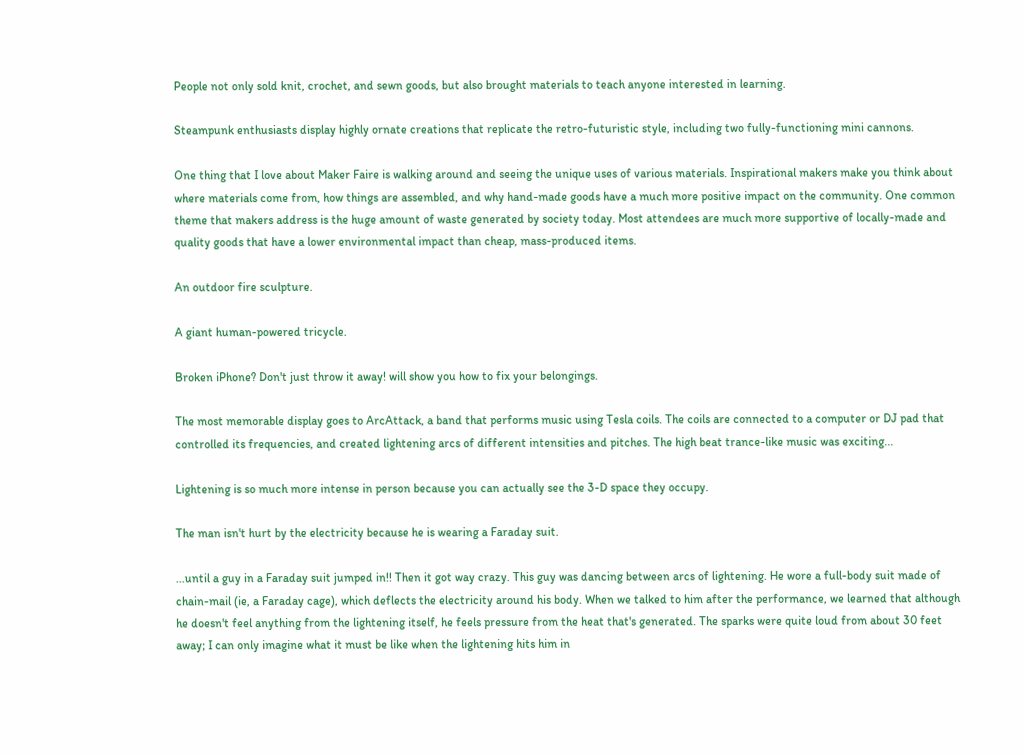People not only sold knit, crochet, and sewn goods, but also brought materials to teach anyone interested in learning.

Steampunk enthusiasts display highly ornate creations that replicate the retro-futuristic style, including two fully-functioning mini cannons.

One thing that I love about Maker Faire is walking around and seeing the unique uses of various materials. Inspirational makers make you think about where materials come from, how things are assembled, and why hand-made goods have a much more positive impact on the community. One common theme that makers address is the huge amount of waste generated by society today. Most attendees are much more supportive of locally-made and quality goods that have a lower environmental impact than cheap, mass-produced items.

An outdoor fire sculpture.

A giant human-powered tricycle.

Broken iPhone? Don't just throw it away! will show you how to fix your belongings.

The most memorable display goes to ArcAttack, a band that performs music using Tesla coils. The coils are connected to a computer or DJ pad that controlled its frequencies, and created lightening arcs of different intensities and pitches. The high beat trance-like music was exciting...

Lightening is so much more intense in person because you can actually see the 3-D space they occupy.

The man isn't hurt by the electricity because he is wearing a Faraday suit.

...until a guy in a Faraday suit jumped in!! Then it got way crazy. This guy was dancing between arcs of lightening. He wore a full-body suit made of chain-mail (ie, a Faraday cage), which deflects the electricity around his body. When we talked to him after the performance, we learned that although he doesn't feel anything from the lightening itself, he feels pressure from the heat that's generated. The sparks were quite loud from about 30 feet away; I can only imagine what it must be like when the lightening hits him in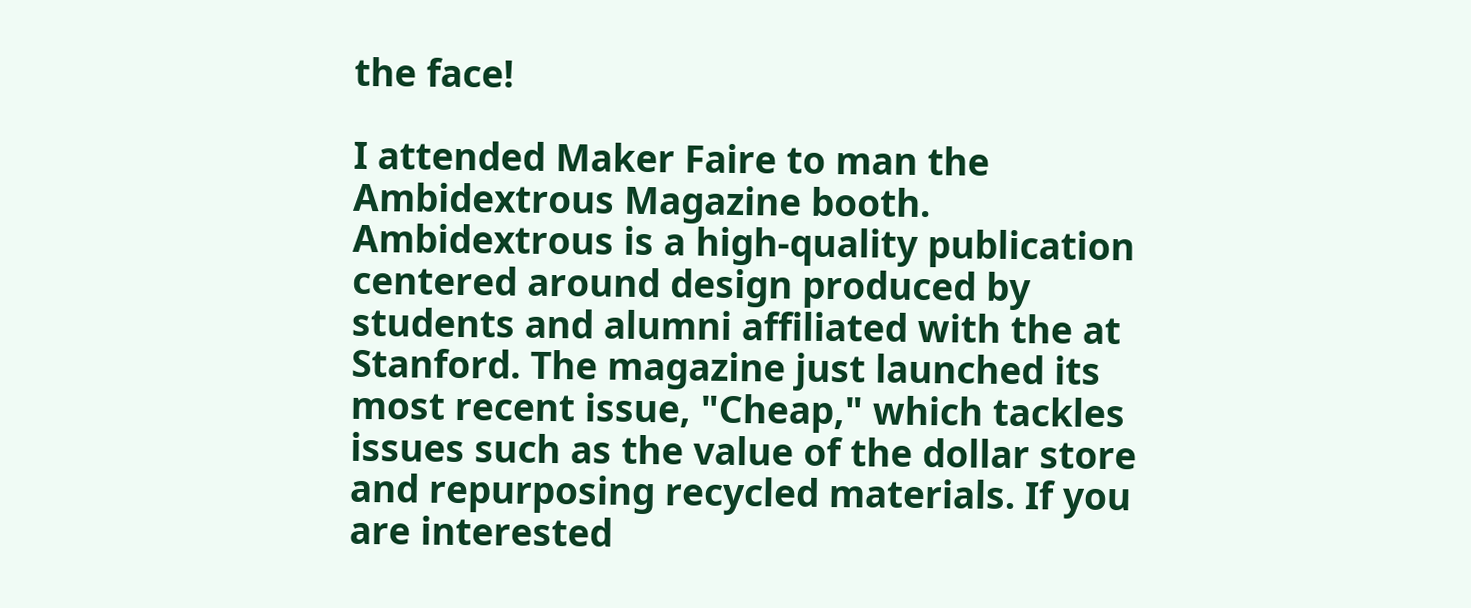the face!

I attended Maker Faire to man the Ambidextrous Magazine booth. Ambidextrous is a high-quality publication centered around design produced by students and alumni affiliated with the at Stanford. The magazine just launched its most recent issue, "Cheap," which tackles issues such as the value of the dollar store and repurposing recycled materials. If you are interested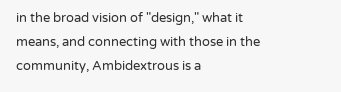in the broad vision of "design," what it means, and connecting with those in the community, Ambidextrous is a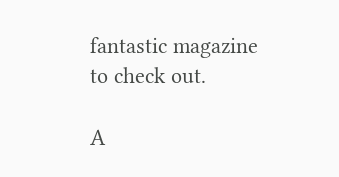fantastic magazine to check out.

A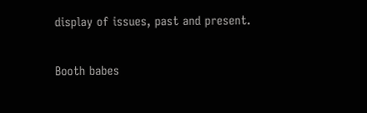display of issues, past and present.

Booth babes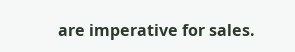are imperative for sales.